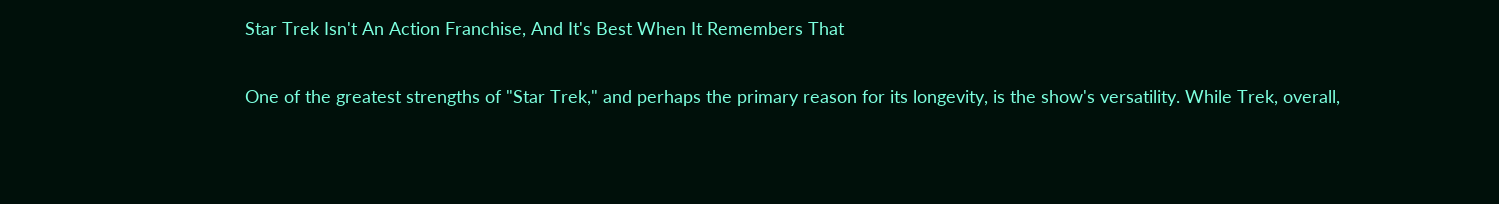Star Trek Isn't An Action Franchise, And It's Best When It Remembers That

One of the greatest strengths of "Star Trek," and perhaps the primary reason for its longevity, is the show's versatility. While Trek, overall,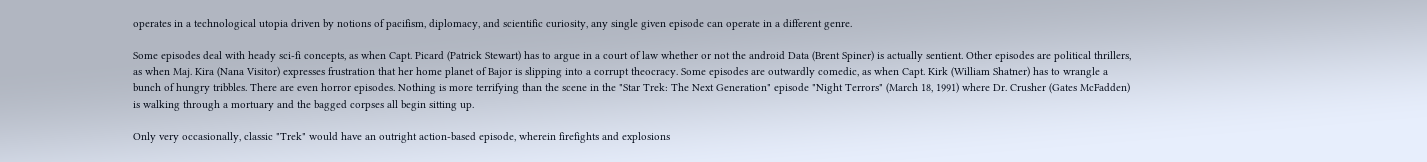operates in a technological utopia driven by notions of pacifism, diplomacy, and scientific curiosity, any single given episode can operate in a different genre.

Some episodes deal with heady sci-fi concepts, as when Capt. Picard (Patrick Stewart) has to argue in a court of law whether or not the android Data (Brent Spiner) is actually sentient. Other episodes are political thrillers, as when Maj. Kira (Nana Visitor) expresses frustration that her home planet of Bajor is slipping into a corrupt theocracy. Some episodes are outwardly comedic, as when Capt. Kirk (William Shatner) has to wrangle a bunch of hungry tribbles. There are even horror episodes. Nothing is more terrifying than the scene in the "Star Trek: The Next Generation" episode "Night Terrors" (March 18, 1991) where Dr. Crusher (Gates McFadden) is walking through a mortuary and the bagged corpses all begin sitting up.

Only very occasionally, classic "Trek" would have an outright action-based episode, wherein firefights and explosions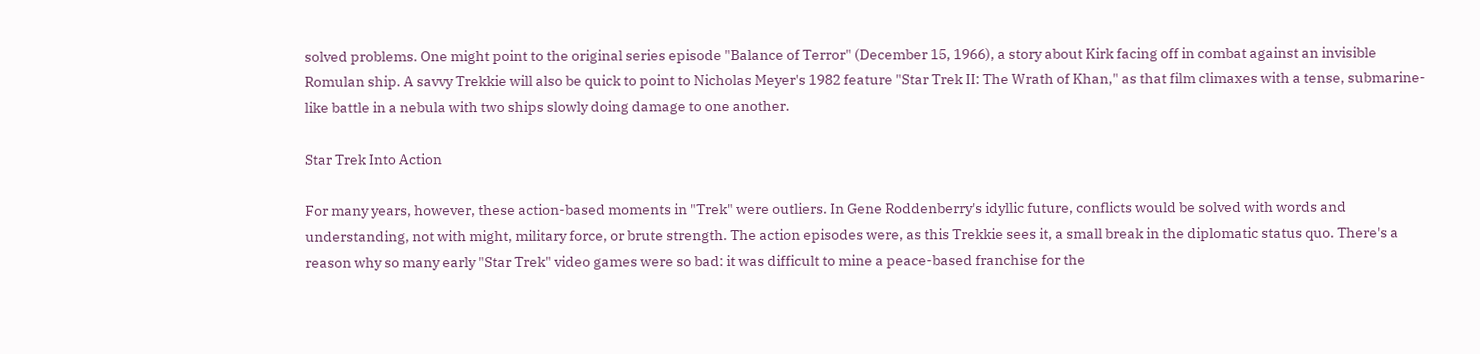solved problems. One might point to the original series episode "Balance of Terror" (December 15, 1966), a story about Kirk facing off in combat against an invisible Romulan ship. A savvy Trekkie will also be quick to point to Nicholas Meyer's 1982 feature "Star Trek II: The Wrath of Khan," as that film climaxes with a tense, submarine-like battle in a nebula with two ships slowly doing damage to one another.

Star Trek Into Action

For many years, however, these action-based moments in "Trek" were outliers. In Gene Roddenberry's idyllic future, conflicts would be solved with words and understanding, not with might, military force, or brute strength. The action episodes were, as this Trekkie sees it, a small break in the diplomatic status quo. There's a reason why so many early "Star Trek" video games were so bad: it was difficult to mine a peace-based franchise for the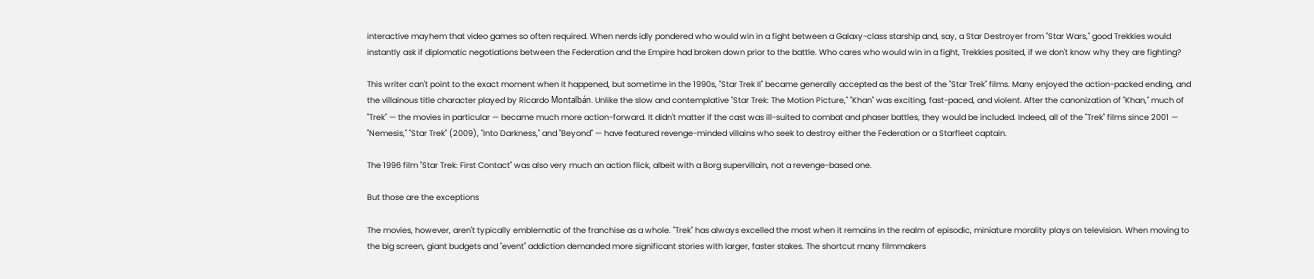interactive mayhem that video games so often required. When nerds idly pondered who would win in a fight between a Galaxy-class starship and, say, a Star Destroyer from "Star Wars," good Trekkies would instantly ask if diplomatic negotiations between the Federation and the Empire had broken down prior to the battle. Who cares who would win in a fight, Trekkies posited, if we don't know why they are fighting?

This writer can't point to the exact moment when it happened, but sometime in the 1990s, "Star Trek II" became generally accepted as the best of the "Star Trek" films. Many enjoyed the action-packed ending, and the villainous title character played by Ricardo Montalbán. Unlike the slow and contemplative "Star Trek: The Motion Picture," "Khan" was exciting, fast-paced, and violent. After the canonization of "Khan," much of "Trek" — the movies in particular — became much more action-forward. It didn't matter if the cast was ill-suited to combat and phaser battles, they would be included. Indeed, all of the "Trek" films since 2001 — "Nemesis," "Star Trek" (2009), "Into Darkness," and "Beyond" — have featured revenge-minded villains who seek to destroy either the Federation or a Starfleet captain.

The 1996 film "Star Trek: First Contact" was also very much an action flick, albeit with a Borg supervillain, not a revenge-based one.

But those are the exceptions

The movies, however, aren't typically emblematic of the franchise as a whole. "Trek" has always excelled the most when it remains in the realm of episodic, miniature morality plays on television. When moving to the big screen, giant budgets and "event" addiction demanded more significant stories with larger, faster stakes. The shortcut many filmmakers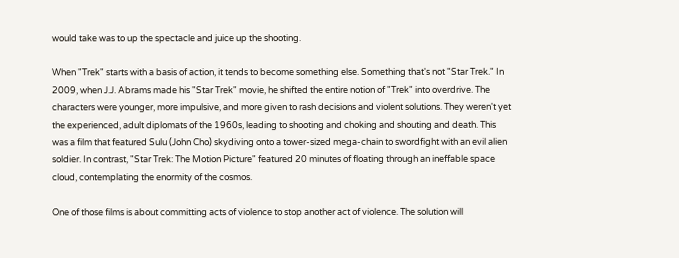would take was to up the spectacle and juice up the shooting.

When "Trek" starts with a basis of action, it tends to become something else. Something that's not "Star Trek." In 2009, when J.J. Abrams made his "Star Trek" movie, he shifted the entire notion of "Trek" into overdrive. The characters were younger, more impulsive, and more given to rash decisions and violent solutions. They weren't yet the experienced, adult diplomats of the 1960s, leading to shooting and choking and shouting and death. This was a film that featured Sulu (John Cho) skydiving onto a tower-sized mega-chain to swordfight with an evil alien soldier. In contrast, "Star Trek: The Motion Picture" featured 20 minutes of floating through an ineffable space cloud, contemplating the enormity of the cosmos.

One of those films is about committing acts of violence to stop another act of violence. The solution will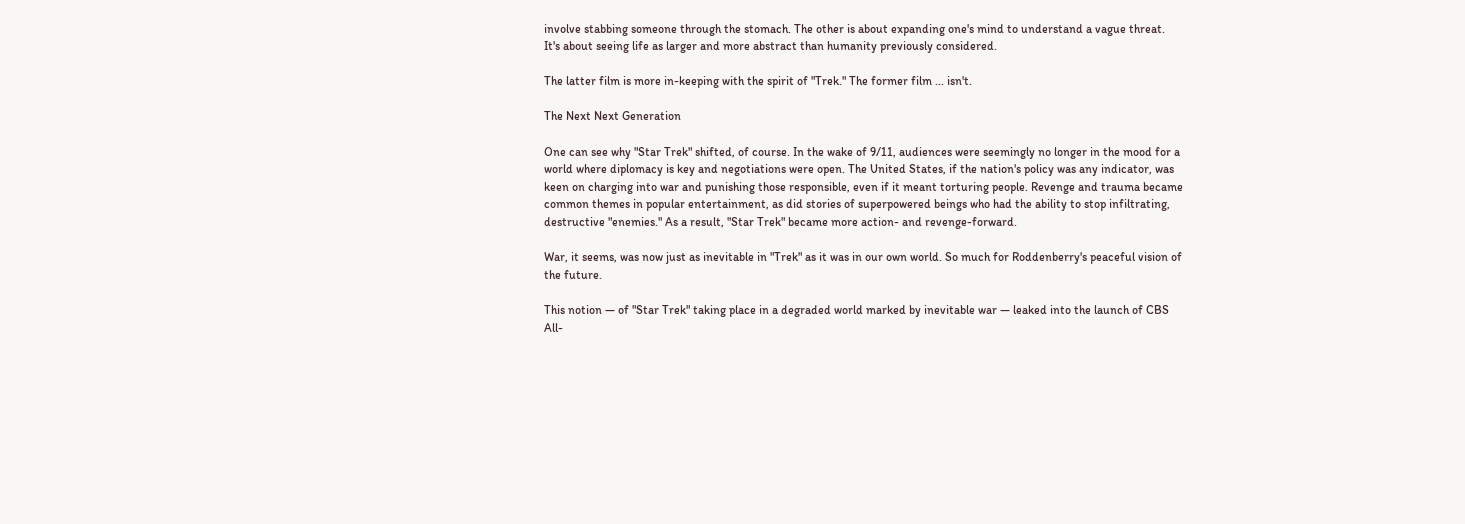involve stabbing someone through the stomach. The other is about expanding one's mind to understand a vague threat. It's about seeing life as larger and more abstract than humanity previously considered.

The latter film is more in-keeping with the spirit of "Trek." The former film ... isn't.

The Next Next Generation

One can see why "Star Trek" shifted, of course. In the wake of 9/11, audiences were seemingly no longer in the mood for a world where diplomacy is key and negotiations were open. The United States, if the nation's policy was any indicator, was keen on charging into war and punishing those responsible, even if it meant torturing people. Revenge and trauma became common themes in popular entertainment, as did stories of superpowered beings who had the ability to stop infiltrating, destructive "enemies." As a result, "Star Trek" became more action- and revenge-forward.

War, it seems, was now just as inevitable in "Trek" as it was in our own world. So much for Roddenberry's peaceful vision of the future.

This notion — of "Star Trek" taking place in a degraded world marked by inevitable war — leaked into the launch of CBS All-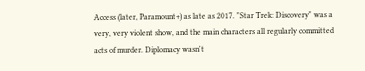Access (later, Paramount+) as late as 2017. "Star Trek: Discovery" was a very, very violent show, and the main characters all regularly committed acts of murder. Diplomacy wasn't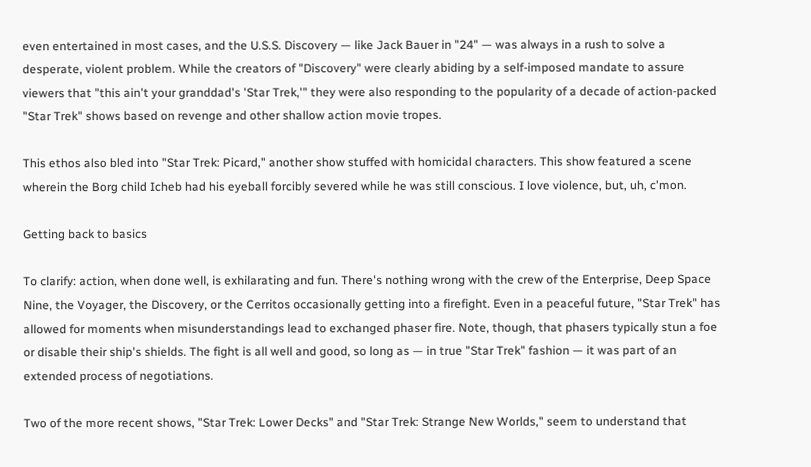even entertained in most cases, and the U.S.S. Discovery — like Jack Bauer in "24" — was always in a rush to solve a desperate, violent problem. While the creators of "Discovery" were clearly abiding by a self-imposed mandate to assure viewers that "this ain't your granddad's 'Star Trek,'" they were also responding to the popularity of a decade of action-packed "Star Trek" shows based on revenge and other shallow action movie tropes.

This ethos also bled into "Star Trek: Picard," another show stuffed with homicidal characters. This show featured a scene wherein the Borg child Icheb had his eyeball forcibly severed while he was still conscious. I love violence, but, uh, c'mon.

Getting back to basics

To clarify: action, when done well, is exhilarating and fun. There's nothing wrong with the crew of the Enterprise, Deep Space Nine, the Voyager, the Discovery, or the Cerritos occasionally getting into a firefight. Even in a peaceful future, "Star Trek" has allowed for moments when misunderstandings lead to exchanged phaser fire. Note, though, that phasers typically stun a foe or disable their ship's shields. The fight is all well and good, so long as — in true "Star Trek" fashion — it was part of an extended process of negotiations.

Two of the more recent shows, "Star Trek: Lower Decks" and "Star Trek: Strange New Worlds," seem to understand that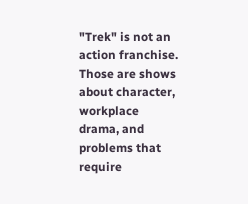"Trek" is not an action franchise. Those are shows about character, workplace drama, and problems that require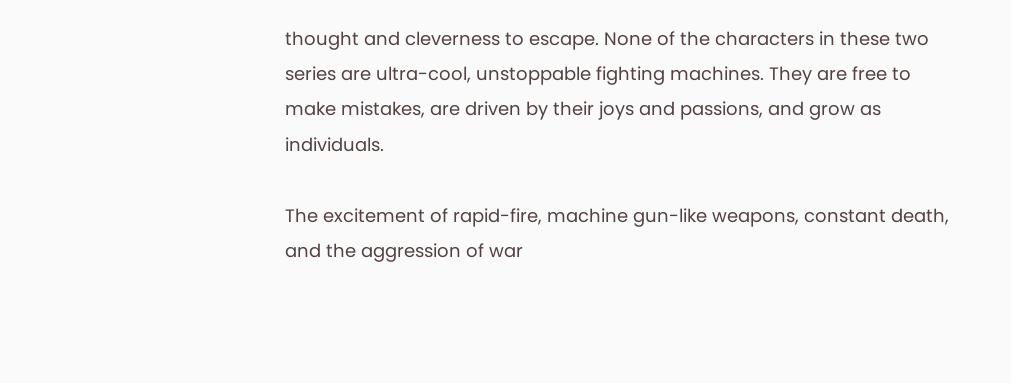thought and cleverness to escape. None of the characters in these two series are ultra-cool, unstoppable fighting machines. They are free to make mistakes, are driven by their joys and passions, and grow as individuals.

The excitement of rapid-fire, machine gun-like weapons, constant death, and the aggression of war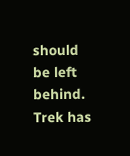should be left behind. Trek has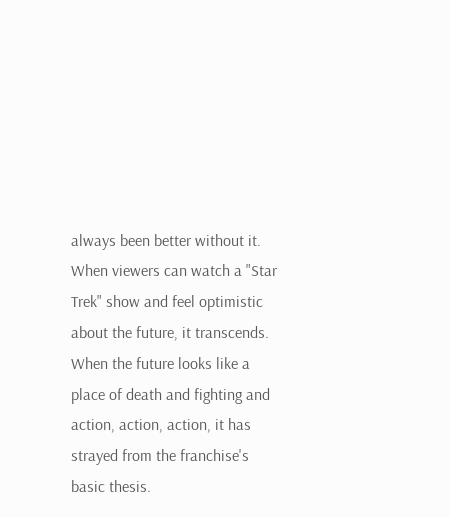always been better without it. When viewers can watch a "Star Trek" show and feel optimistic about the future, it transcends. When the future looks like a place of death and fighting and action, action, action, it has strayed from the franchise's basic thesis.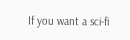If you want a sci-fi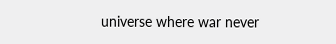universe where war never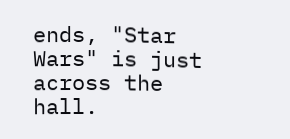ends, "Star Wars" is just across the hall.